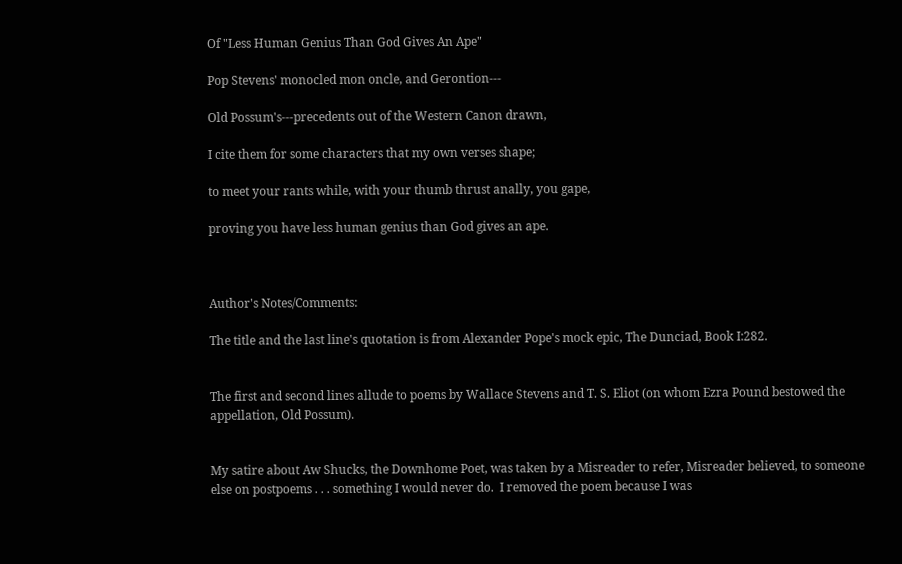Of "Less Human Genius Than God Gives An Ape"

Pop Stevens' monocled mon oncle, and Gerontion---

Old Possum's---precedents out of the Western Canon drawn,

I cite them for some characters that my own verses shape;

to meet your rants while, with your thumb thrust anally, you gape,

proving you have less human genius than God gives an ape.



Author's Notes/Comments:

The title and the last line's quotation is from Alexander Pope's mock epic, The Dunciad, Book I:282.


The first and second lines allude to poems by Wallace Stevens and T. S. Eliot (on whom Ezra Pound bestowed the appellation, Old Possum).


My satire about Aw Shucks, the Downhome Poet, was taken by a Misreader to refer, Misreader believed, to someone else on postpoems . . . something I would never do.  I removed the poem because I was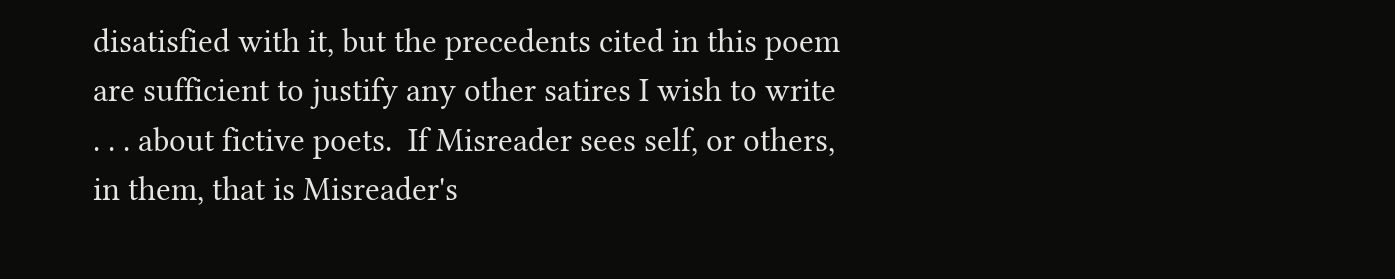disatisfied with it, but the precedents cited in this poem are sufficient to justify any other satires I wish to write . . . about fictive poets.  If Misreader sees self, or others, in them, that is Misreader's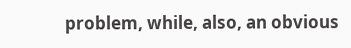problem, while, also, an obvious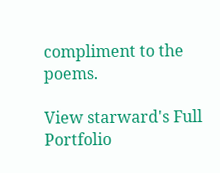compliment to the poems.

View starward's Full Portfolio